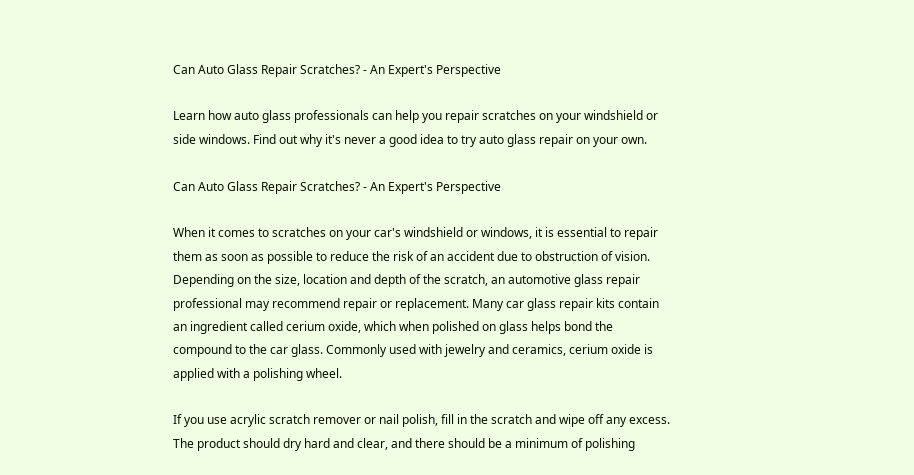Can Auto Glass Repair Scratches? - An Expert's Perspective

Learn how auto glass professionals can help you repair scratches on your windshield or side windows. Find out why it's never a good idea to try auto glass repair on your own.

Can Auto Glass Repair Scratches? - An Expert's Perspective

When it comes to scratches on your car's windshield or windows, it is essential to repair them as soon as possible to reduce the risk of an accident due to obstruction of vision. Depending on the size, location and depth of the scratch, an automotive glass repair professional may recommend repair or replacement. Many car glass repair kits contain an ingredient called cerium oxide, which when polished on glass helps bond the compound to the car glass. Commonly used with jewelry and ceramics, cerium oxide is applied with a polishing wheel.

If you use acrylic scratch remover or nail polish, fill in the scratch and wipe off any excess. The product should dry hard and clear, and there should be a minimum of polishing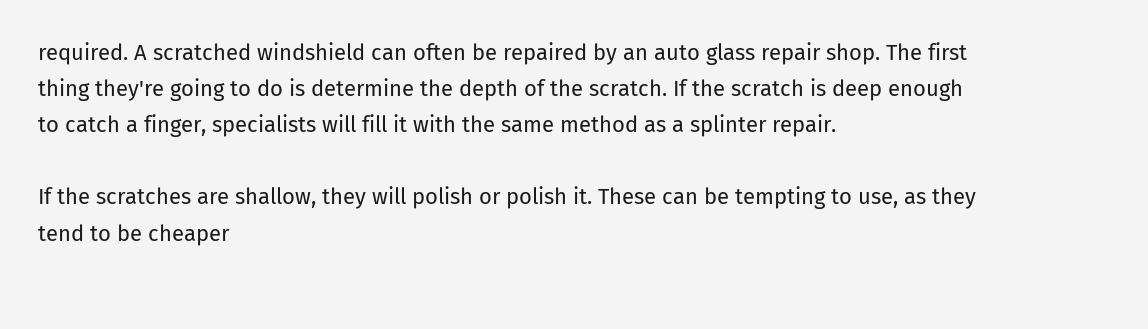required. A scratched windshield can often be repaired by an auto glass repair shop. The first thing they're going to do is determine the depth of the scratch. If the scratch is deep enough to catch a finger, specialists will fill it with the same method as a splinter repair.

If the scratches are shallow, they will polish or polish it. These can be tempting to use, as they tend to be cheaper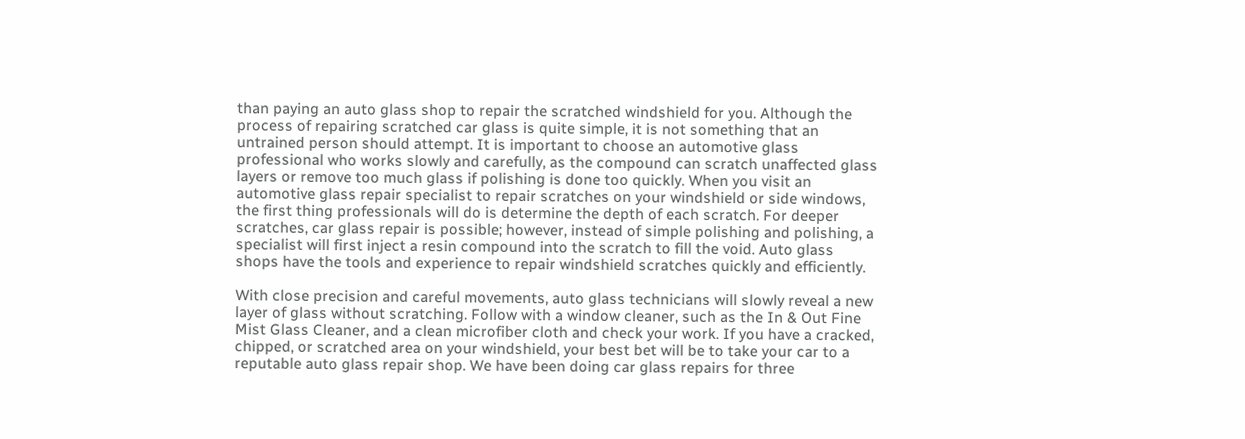than paying an auto glass shop to repair the scratched windshield for you. Although the process of repairing scratched car glass is quite simple, it is not something that an untrained person should attempt. It is important to choose an automotive glass professional who works slowly and carefully, as the compound can scratch unaffected glass layers or remove too much glass if polishing is done too quickly. When you visit an automotive glass repair specialist to repair scratches on your windshield or side windows, the first thing professionals will do is determine the depth of each scratch. For deeper scratches, car glass repair is possible; however, instead of simple polishing and polishing, a specialist will first inject a resin compound into the scratch to fill the void. Auto glass shops have the tools and experience to repair windshield scratches quickly and efficiently.

With close precision and careful movements, auto glass technicians will slowly reveal a new layer of glass without scratching. Follow with a window cleaner, such as the In & Out Fine Mist Glass Cleaner, and a clean microfiber cloth and check your work. If you have a cracked, chipped, or scratched area on your windshield, your best bet will be to take your car to a reputable auto glass repair shop. We have been doing car glass repairs for three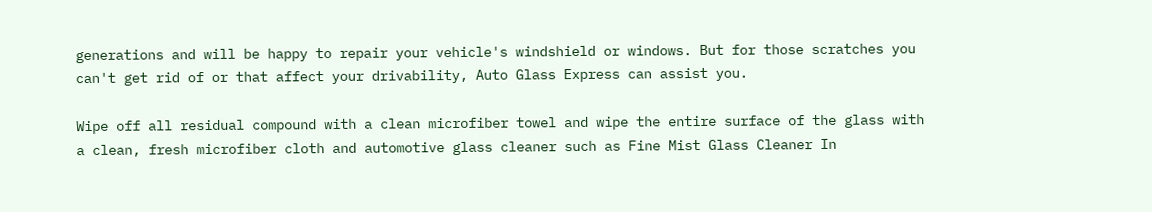generations and will be happy to repair your vehicle's windshield or windows. But for those scratches you can't get rid of or that affect your drivability, Auto Glass Express can assist you.

Wipe off all residual compound with a clean microfiber towel and wipe the entire surface of the glass with a clean, fresh microfiber cloth and automotive glass cleaner such as Fine Mist Glass Cleaner In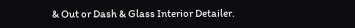& Out or Dash & Glass Interior Detailer.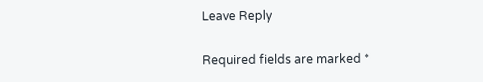Leave Reply

Required fields are marked *